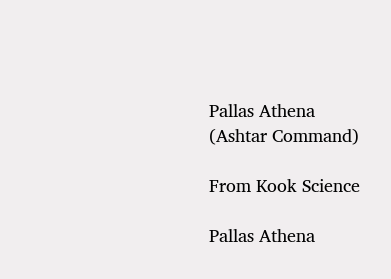Pallas Athena (Ashtar Command)

From Kook Science

Pallas Athena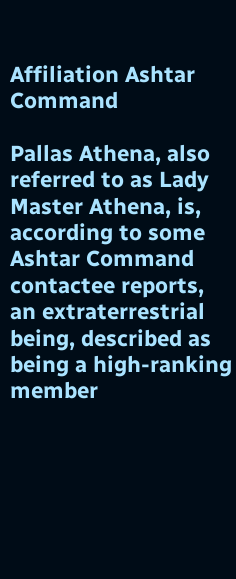Affiliation Ashtar Command

Pallas Athena, also referred to as Lady Master Athena, is, according to some Ashtar Command contactee reports, an extraterrestrial being, described as being a high-ranking member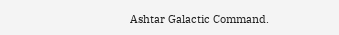Ashtar Galactic Command.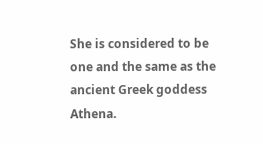She is considered to be one and the same as the ancient Greek goddess Athena.